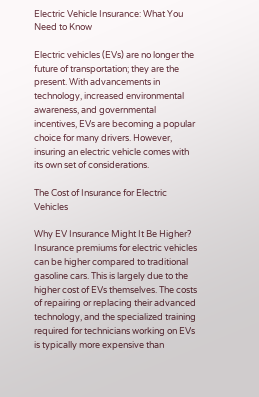Electric Vehicle Insurance: What You Need to Know

Electric vehicles (EVs) are no longer the future of transportation; they are the present. With advancements in technology, increased environmental awareness, and governmental incentives, EVs are becoming a popular choice for many drivers. However, insuring an electric vehicle comes with its own set of considerations.

The Cost of Insurance for Electric Vehicles

Why EV Insurance Might It Be Higher?
Insurance premiums for electric vehicles can be higher compared to traditional gasoline cars. This is largely due to the higher cost of EVs themselves. The costs of repairing or replacing their advanced technology, and the specialized training required for technicians working on EVs is typically more expensive than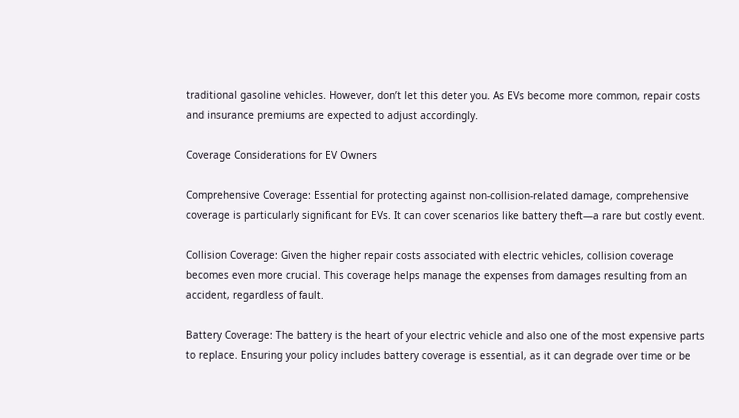traditional gasoline vehicles. However, don’t let this deter you. As EVs become more common, repair costs and insurance premiums are expected to adjust accordingly.

Coverage Considerations for EV Owners

Comprehensive Coverage: Essential for protecting against non-collision-related damage, comprehensive coverage is particularly significant for EVs. It can cover scenarios like battery theft—a rare but costly event.

Collision Coverage: Given the higher repair costs associated with electric vehicles, collision coverage becomes even more crucial. This coverage helps manage the expenses from damages resulting from an accident, regardless of fault.

Battery Coverage: The battery is the heart of your electric vehicle and also one of the most expensive parts to replace. Ensuring your policy includes battery coverage is essential, as it can degrade over time or be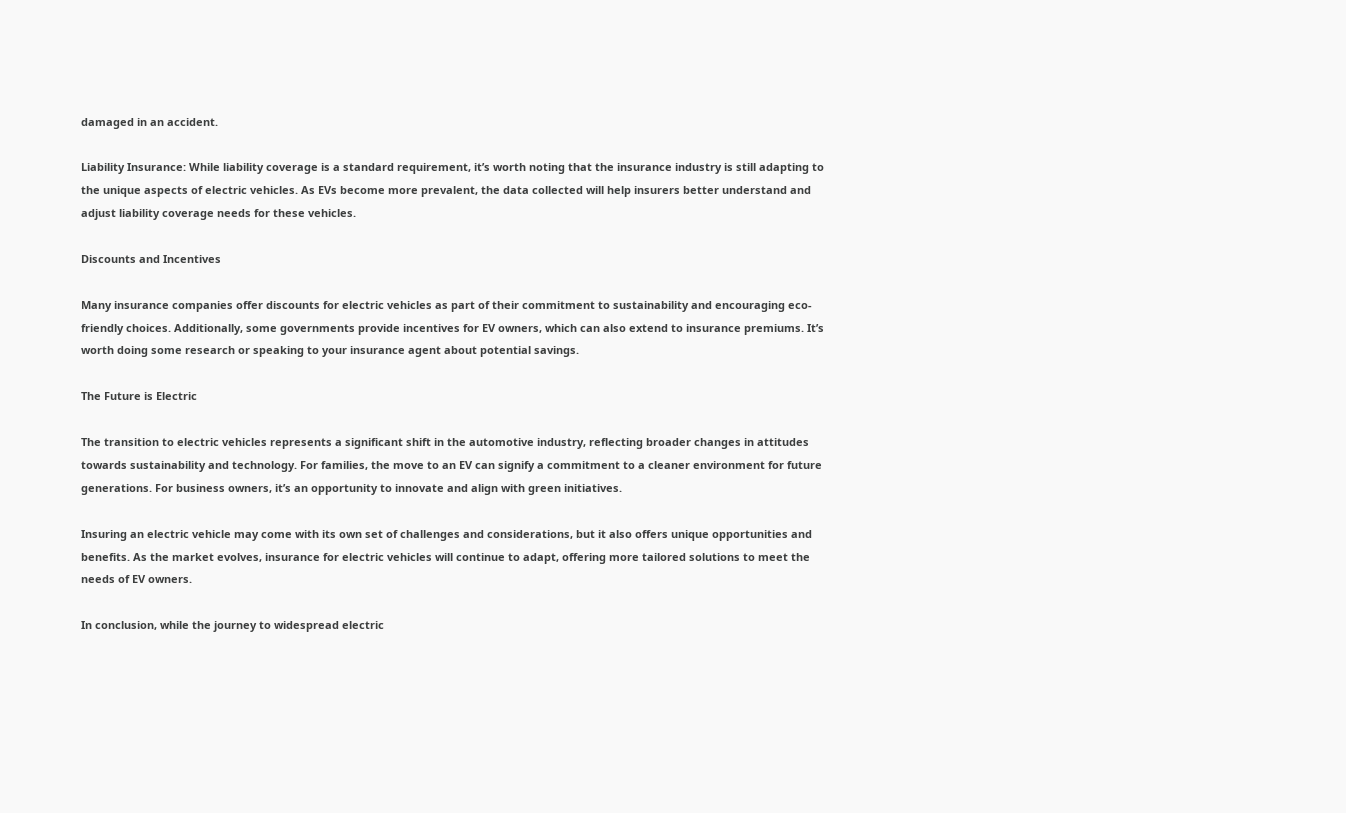damaged in an accident.

Liability Insurance: While liability coverage is a standard requirement, it’s worth noting that the insurance industry is still adapting to the unique aspects of electric vehicles. As EVs become more prevalent, the data collected will help insurers better understand and adjust liability coverage needs for these vehicles.

Discounts and Incentives

Many insurance companies offer discounts for electric vehicles as part of their commitment to sustainability and encouraging eco-friendly choices. Additionally, some governments provide incentives for EV owners, which can also extend to insurance premiums. It’s worth doing some research or speaking to your insurance agent about potential savings.

The Future is Electric

The transition to electric vehicles represents a significant shift in the automotive industry, reflecting broader changes in attitudes towards sustainability and technology. For families, the move to an EV can signify a commitment to a cleaner environment for future generations. For business owners, it’s an opportunity to innovate and align with green initiatives.

Insuring an electric vehicle may come with its own set of challenges and considerations, but it also offers unique opportunities and benefits. As the market evolves, insurance for electric vehicles will continue to adapt, offering more tailored solutions to meet the needs of EV owners.

In conclusion, while the journey to widespread electric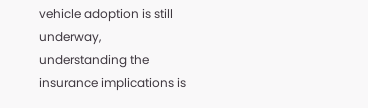vehicle adoption is still underway, understanding the insurance implications is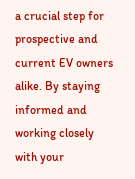a crucial step for prospective and current EV owners alike. By staying informed and working closely with your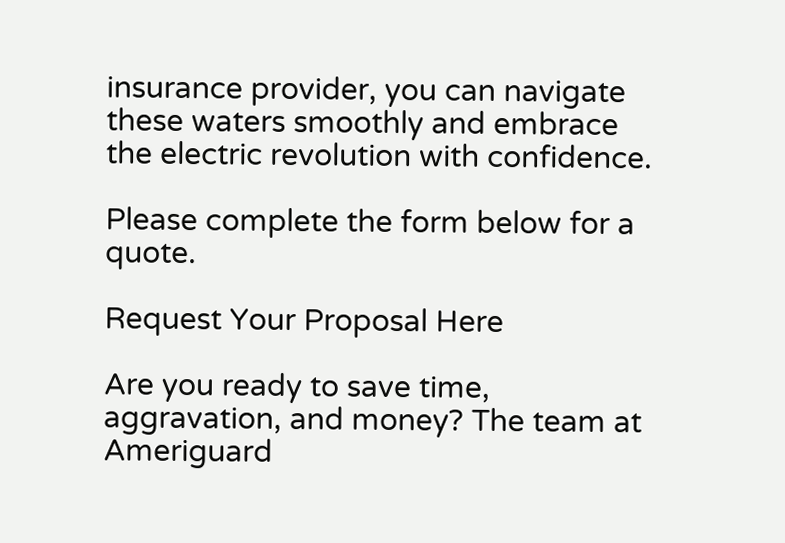insurance provider, you can navigate these waters smoothly and embrace the electric revolution with confidence.

Please complete the form below for a quote.

Request Your Proposal Here

Are you ready to save time, aggravation, and money? The team at Ameriguard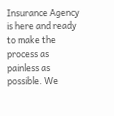Insurance Agency is here and ready to make the process as painless as possible. We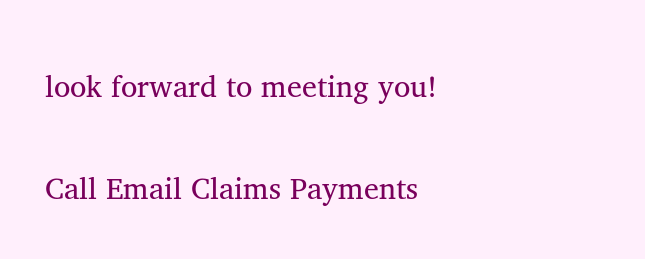look forward to meeting you!

Call Email Claims Payments